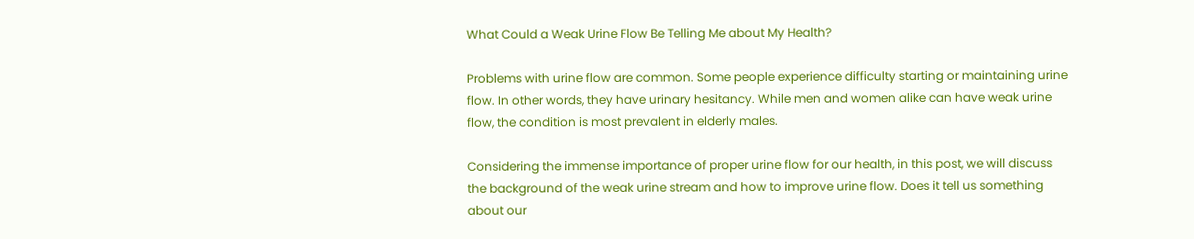What Could a Weak Urine Flow Be Telling Me about My Health?

Problems with urine flow are common. Some people experience difficulty starting or maintaining urine flow. In other words, they have urinary hesitancy. While men and women alike can have weak urine flow, the condition is most prevalent in elderly males.

Considering the immense importance of proper urine flow for our health, in this post, we will discuss the background of the weak urine stream and how to improve urine flow. Does it tell us something about our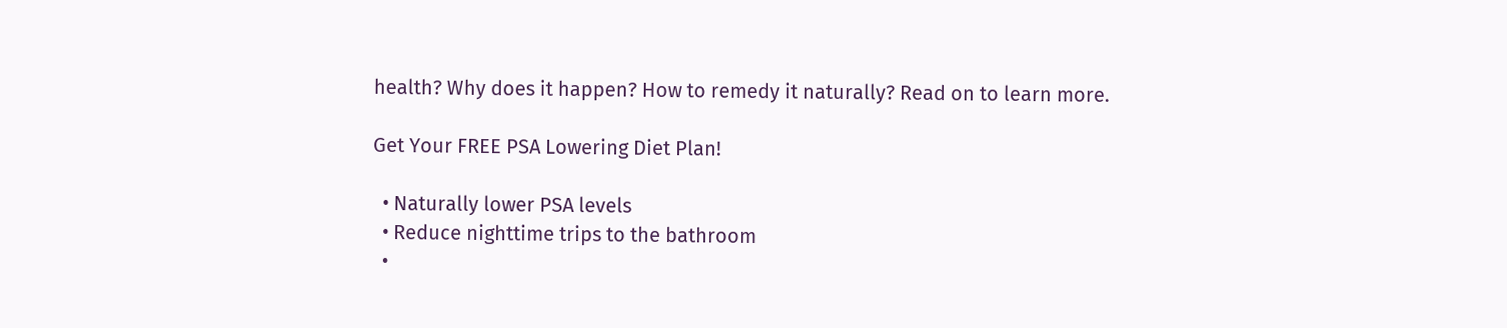health? Why does it happen? How to remedy it naturally? Read on to learn more.

Get Your FREE PSA Lowering Diet Plan!

  • Naturally lower PSA levels
  • Reduce nighttime trips to the bathroom
  •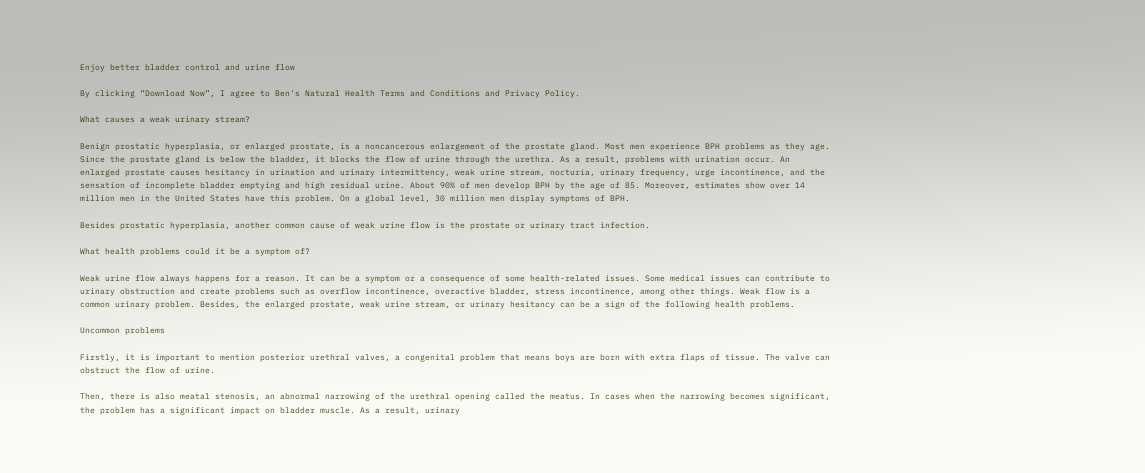Enjoy better bladder control and urine flow

By clicking “Download Now”, I agree to Ben's Natural Health Terms and Conditions and Privacy Policy.

What causes a weak urinary stream?

Benign prostatic hyperplasia, or enlarged prostate, is a noncancerous enlargement of the prostate gland. Most men experience BPH problems as they age. Since the prostate gland is below the bladder, it blocks the flow of urine through the urethra. As a result, problems with urination occur. An enlarged prostate causes hesitancy in urination and urinary intermittency, weak urine stream, nocturia, urinary frequency, urge incontinence, and the sensation of incomplete bladder emptying and high residual urine. About 90% of men develop BPH by the age of 85. Moreover, estimates show over 14 million men in the United States have this problem. On a global level, 30 million men display symptoms of BPH.

Besides prostatic hyperplasia, another common cause of weak urine flow is the prostate or urinary tract infection.

What health problems could it be a symptom of?

Weak urine flow always happens for a reason. It can be a symptom or a consequence of some health-related issues. Some medical issues can contribute to urinary obstruction and create problems such as overflow incontinence, overactive bladder, stress incontinence, among other things. Weak flow is a common urinary problem. Besides, the enlarged prostate, weak urine stream, or urinary hesitancy can be a sign of the following health problems.

Uncommon problems

Firstly, it is important to mention posterior urethral valves, a congenital problem that means boys are born with extra flaps of tissue. The valve can obstruct the flow of urine.

Then, there is also meatal stenosis, an abnormal narrowing of the urethral opening called the meatus. In cases when the narrowing becomes significant, the problem has a significant impact on bladder muscle. As a result, urinary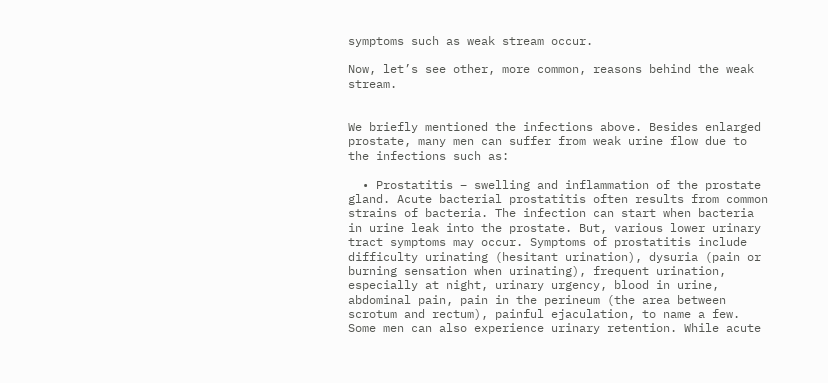symptoms such as weak stream occur.

Now, let’s see other, more common, reasons behind the weak stream.


We briefly mentioned the infections above. Besides enlarged prostate, many men can suffer from weak urine flow due to the infections such as:

  • Prostatitis – swelling and inflammation of the prostate gland. Acute bacterial prostatitis often results from common strains of bacteria. The infection can start when bacteria in urine leak into the prostate. But, various lower urinary tract symptoms may occur. Symptoms of prostatitis include difficulty urinating (hesitant urination), dysuria (pain or burning sensation when urinating), frequent urination, especially at night, urinary urgency, blood in urine, abdominal pain, pain in the perineum (the area between scrotum and rectum), painful ejaculation, to name a few. Some men can also experience urinary retention. While acute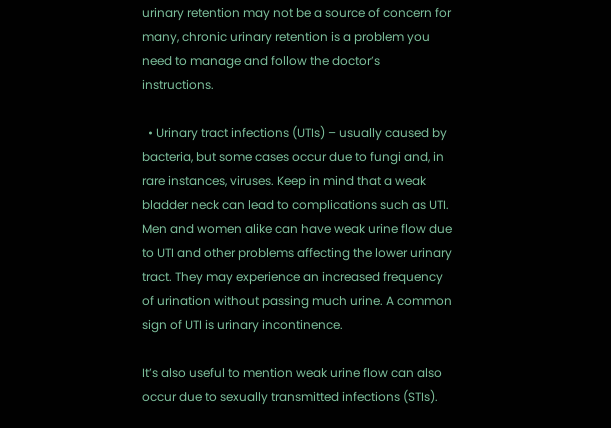urinary retention may not be a source of concern for many, chronic urinary retention is a problem you need to manage and follow the doctor’s instructions.

  • Urinary tract infections (UTIs) – usually caused by bacteria, but some cases occur due to fungi and, in rare instances, viruses. Keep in mind that a weak bladder neck can lead to complications such as UTI. Men and women alike can have weak urine flow due to UTI and other problems affecting the lower urinary tract. They may experience an increased frequency of urination without passing much urine. A common sign of UTI is urinary incontinence.

It’s also useful to mention weak urine flow can also occur due to sexually transmitted infections (STIs).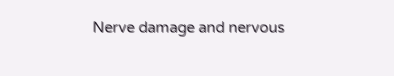Nerve damage and nervous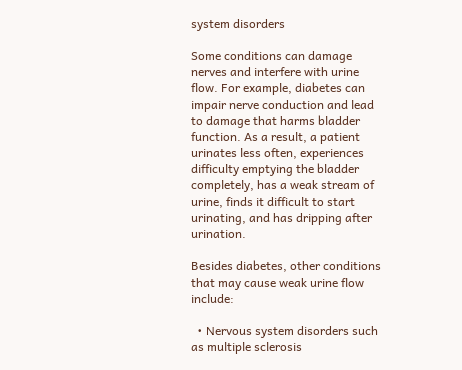system disorders

Some conditions can damage nerves and interfere with urine flow. For example, diabetes can impair nerve conduction and lead to damage that harms bladder function. As a result, a patient urinates less often, experiences difficulty emptying the bladder completely, has a weak stream of urine, finds it difficult to start urinating, and has dripping after urination.

Besides diabetes, other conditions that may cause weak urine flow include:

  • Nervous system disorders such as multiple sclerosis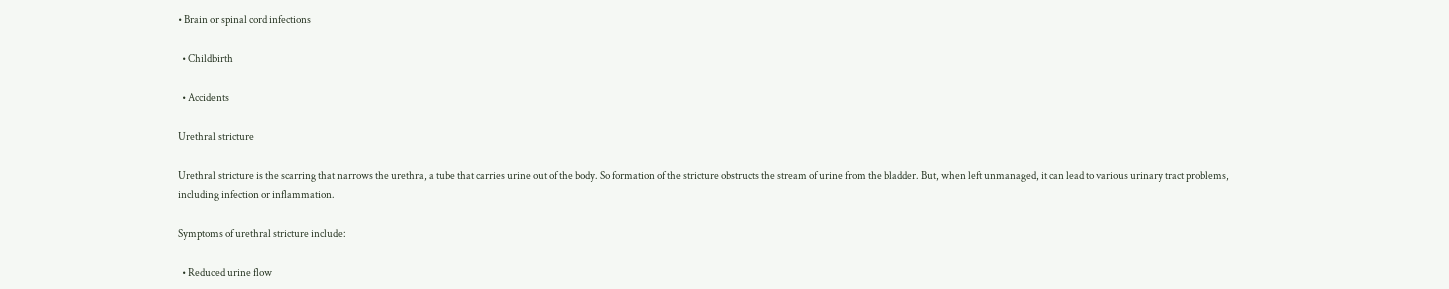• Brain or spinal cord infections

  • Childbirth

  • Accidents

Urethral stricture

Urethral stricture is the scarring that narrows the urethra, a tube that carries urine out of the body. So formation of the stricture obstructs the stream of urine from the bladder. But, when left unmanaged, it can lead to various urinary tract problems, including infection or inflammation.

Symptoms of urethral stricture include:

  • Reduced urine flow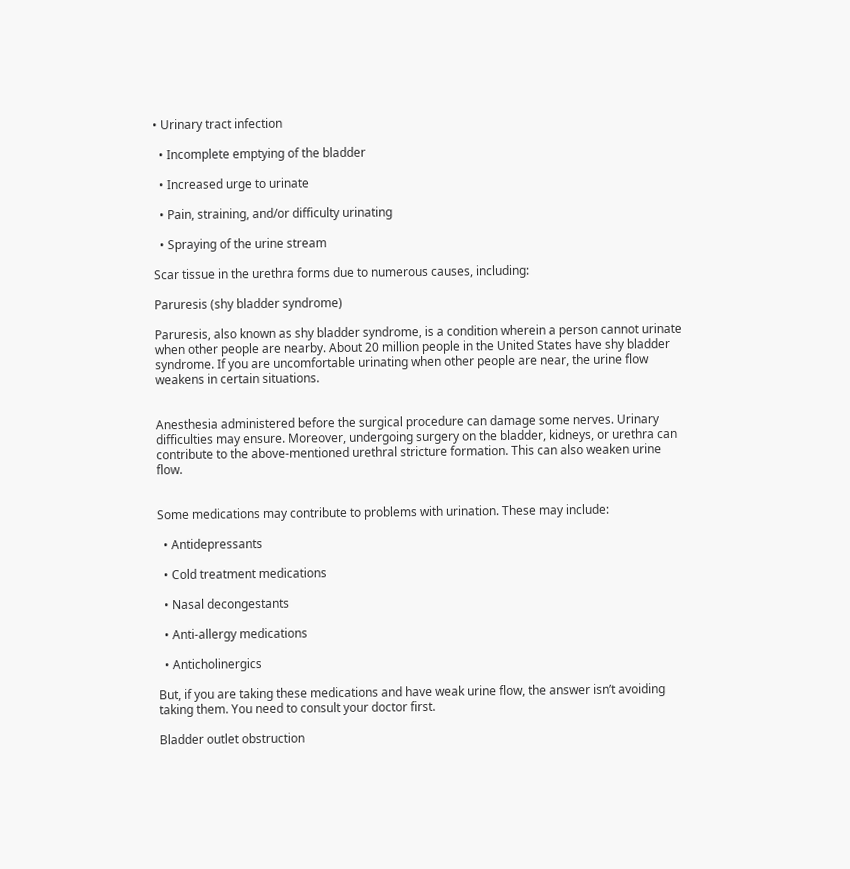• Urinary tract infection

  • Incomplete emptying of the bladder

  • Increased urge to urinate

  • Pain, straining, and/or difficulty urinating

  • Spraying of the urine stream

Scar tissue in the urethra forms due to numerous causes, including:

Paruresis (shy bladder syndrome)

Paruresis, also known as shy bladder syndrome, is a condition wherein a person cannot urinate when other people are nearby. About 20 million people in the United States have shy bladder syndrome. If you are uncomfortable urinating when other people are near, the urine flow weakens in certain situations.


Anesthesia administered before the surgical procedure can damage some nerves. Urinary difficulties may ensure. Moreover, undergoing surgery on the bladder, kidneys, or urethra can contribute to the above-mentioned urethral stricture formation. This can also weaken urine flow.


Some medications may contribute to problems with urination. These may include:

  • Antidepressants

  • Cold treatment medications

  • Nasal decongestants

  • Anti-allergy medications

  • Anticholinergics

But, if you are taking these medications and have weak urine flow, the answer isn’t avoiding taking them. You need to consult your doctor first.

Bladder outlet obstruction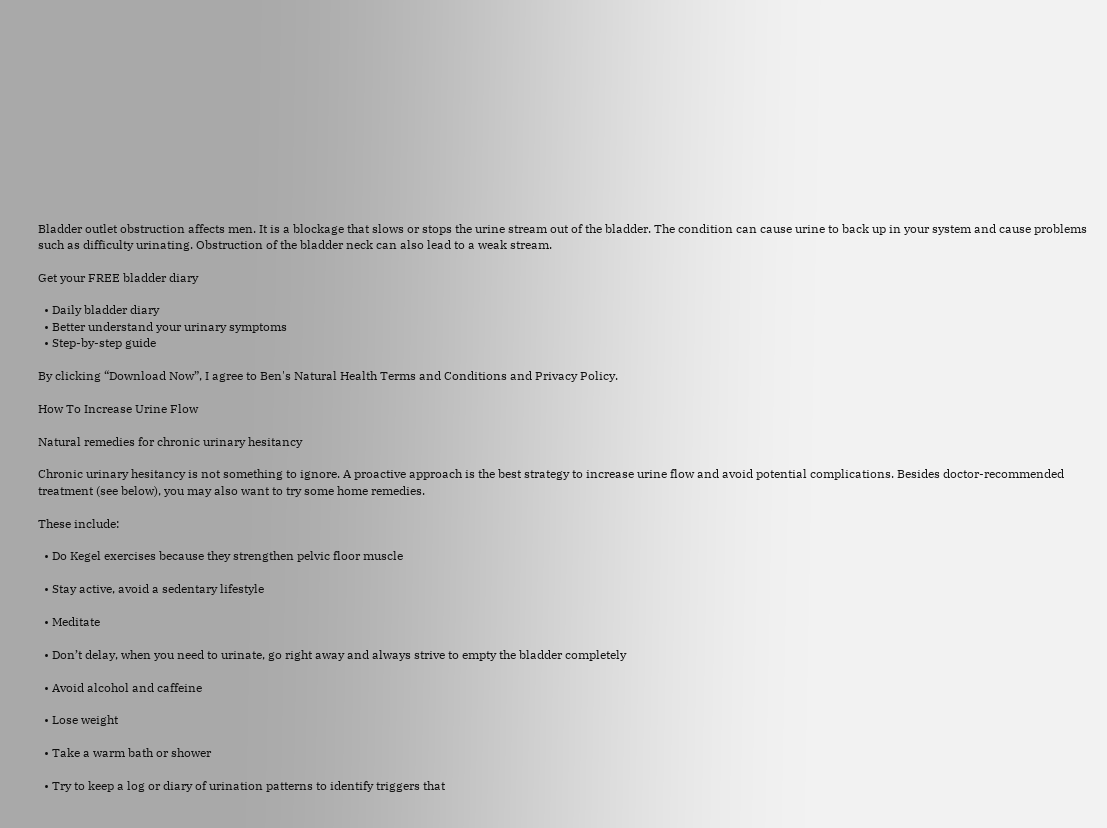Bladder outlet obstruction affects men. It is a blockage that slows or stops the urine stream out of the bladder. The condition can cause urine to back up in your system and cause problems such as difficulty urinating. Obstruction of the bladder neck can also lead to a weak stream.

Get your FREE bladder diary

  • Daily bladder diary
  • Better understand your urinary symptoms
  • Step-by-step guide

By clicking “Download Now”, I agree to Ben's Natural Health Terms and Conditions and Privacy Policy.

How To Increase Urine Flow

Natural remedies for chronic urinary hesitancy

Chronic urinary hesitancy is not something to ignore. A proactive approach is the best strategy to increase urine flow and avoid potential complications. Besides doctor-recommended treatment (see below), you may also want to try some home remedies.

These include:

  • Do Kegel exercises because they strengthen pelvic floor muscle

  • Stay active, avoid a sedentary lifestyle

  • Meditate

  • Don’t delay, when you need to urinate, go right away and always strive to empty the bladder completely

  • Avoid alcohol and caffeine

  • Lose weight

  • Take a warm bath or shower

  • Try to keep a log or diary of urination patterns to identify triggers that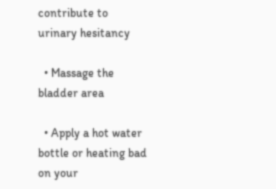contribute to urinary hesitancy

  • Massage the bladder area

  • Apply a hot water bottle or heating bad on your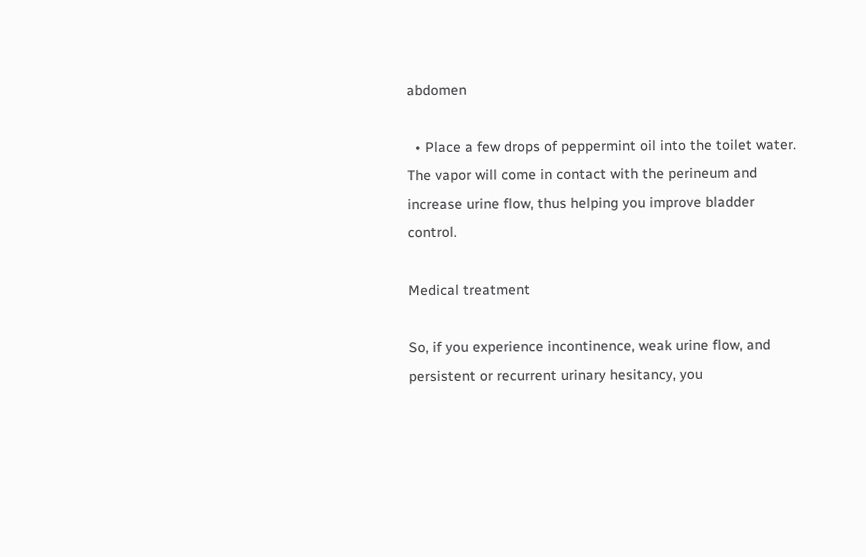abdomen

  • Place a few drops of peppermint oil into the toilet water. The vapor will come in contact with the perineum and increase urine flow, thus helping you improve bladder control.

Medical treatment

So, if you experience incontinence, weak urine flow, and persistent or recurrent urinary hesitancy, you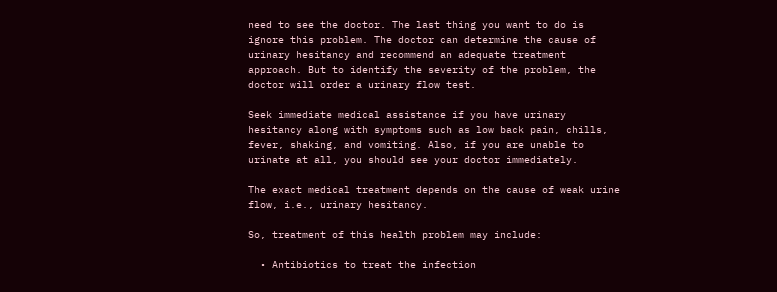need to see the doctor. The last thing you want to do is ignore this problem. The doctor can determine the cause of urinary hesitancy and recommend an adequate treatment approach. But to identify the severity of the problem, the doctor will order a urinary flow test.

Seek immediate medical assistance if you have urinary hesitancy along with symptoms such as low back pain, chills, fever, shaking, and vomiting. Also, if you are unable to urinate at all, you should see your doctor immediately.

The exact medical treatment depends on the cause of weak urine flow, i.e., urinary hesitancy.

So, treatment of this health problem may include:

  • Antibiotics to treat the infection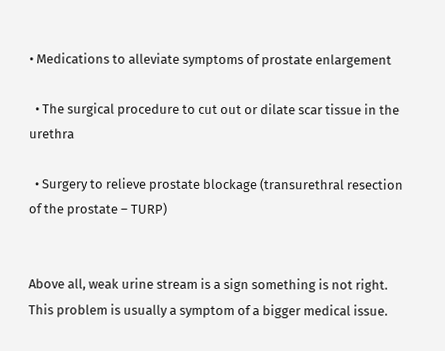• Medications to alleviate symptoms of prostate enlargement

  • The surgical procedure to cut out or dilate scar tissue in the urethra

  • Surgery to relieve prostate blockage (transurethral resection of the prostate – TURP)


Above all, weak urine stream is a sign something is not right. This problem is usually a symptom of a bigger medical issue.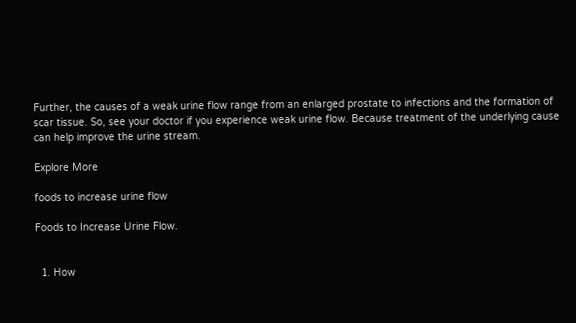Further, the causes of a weak urine flow range from an enlarged prostate to infections and the formation of scar tissue. So, see your doctor if you experience weak urine flow. Because treatment of the underlying cause can help improve the urine stream.

Explore More

foods to increase urine flow

Foods to Increase Urine Flow.


  1. How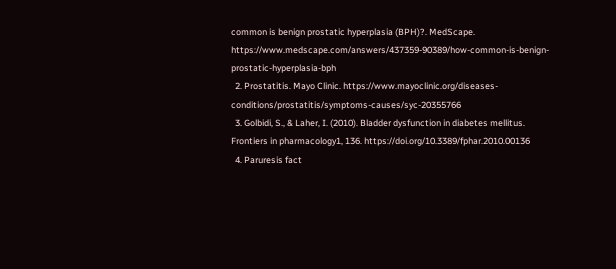common is benign prostatic hyperplasia (BPH)?. MedScape. https://www.medscape.com/answers/437359-90389/how-common-is-benign-prostatic-hyperplasia-bph
  2. Prostatitis. Mayo Clinic. https://www.mayoclinic.org/diseases-conditions/prostatitis/symptoms-causes/syc-20355766
  3. Golbidi, S., & Laher, I. (2010). Bladder dysfunction in diabetes mellitus. Frontiers in pharmacology1, 136. https://doi.org/10.3389/fphar.2010.00136
  4. Paruresis fact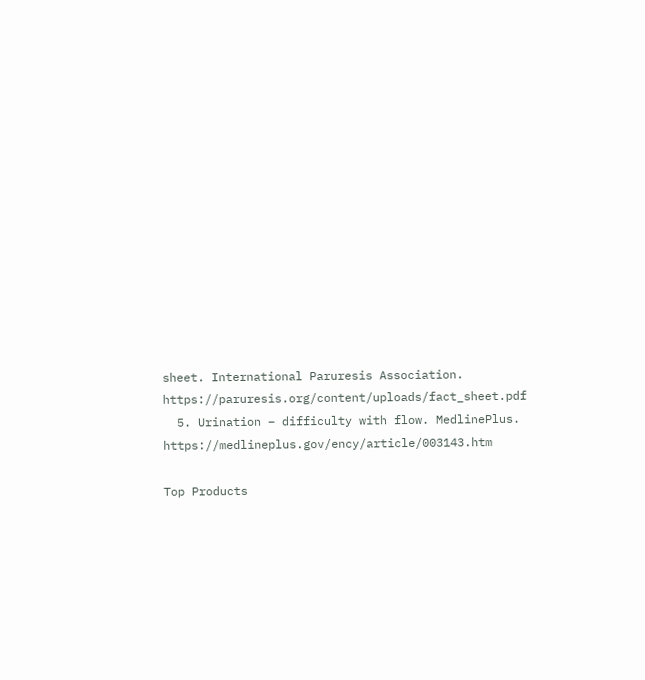sheet. International Paruresis Association. https://paruresis.org/content/uploads/fact_sheet.pdf
  5. Urination – difficulty with flow. MedlinePlus. https://medlineplus.gov/ency/article/003143.htm

Top Products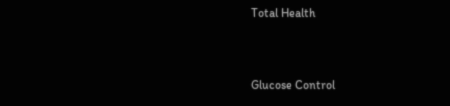Total Health


Glucose Control